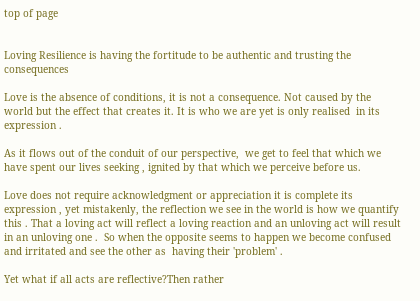top of page


Loving Resilience is having the fortitude to be authentic and trusting the consequences

Love is the absence of conditions, it is not a consequence. Not caused by the world but the effect that creates it. It is who we are yet is only realised  in its expression .

As it flows out of the conduit of our perspective,  we get to feel that which we have spent our lives seeking , ignited by that which we perceive before us.

Love does not require acknowledgment or appreciation it is complete its expression , yet mistakenly, the reflection we see in the world is how we quantify this . That a loving act will reflect a loving reaction and an unloving act will result in an unloving one .  So when the opposite seems to happen we become confused and irritated and see the other as  having their 'problem' .

Yet what if all acts are reflective?Then rather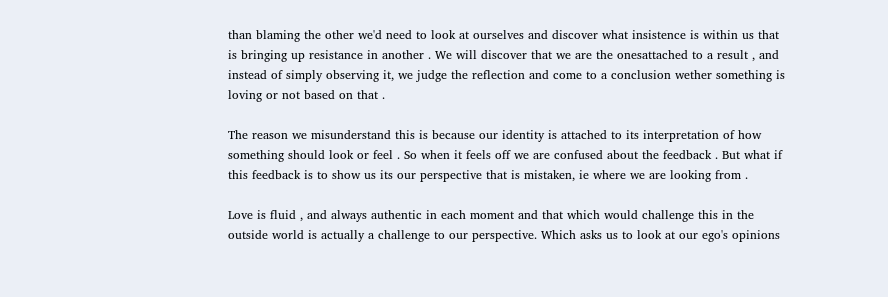than blaming the other we'd need to look at ourselves and discover what insistence is within us that is bringing up resistance in another . We will discover that we are the onesattached to a result , and instead of simply observing it, we judge the reflection and come to a conclusion wether something is loving or not based on that .

The reason we misunderstand this is because our identity is attached to its interpretation of how something should look or feel . So when it feels off we are confused about the feedback . But what if this feedback is to show us its our perspective that is mistaken, ie where we are looking from .

Love is fluid , and always authentic in each moment and that which would challenge this in the outside world is actually a challenge to our perspective. Which asks us to look at our ego's opinions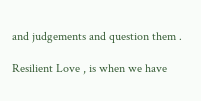and judgements and question them .

Resilient Love , is when we have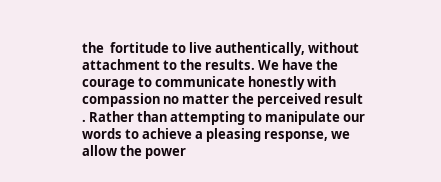the  fortitude to live authentically, without attachment to the results. We have the courage to communicate honestly with compassion no matter the perceived result . Rather than attempting to manipulate our words to achieve a pleasing response, we allow the power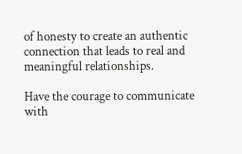of honesty to create an authentic connection that leads to real and meaningful relationships.

Have the courage to communicate with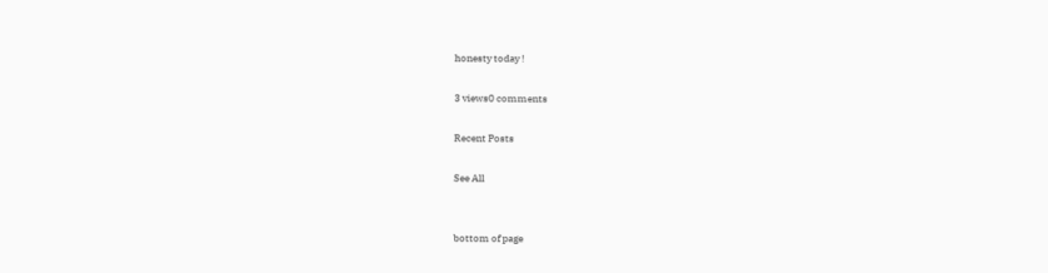honesty today !

3 views0 comments

Recent Posts

See All


bottom of page